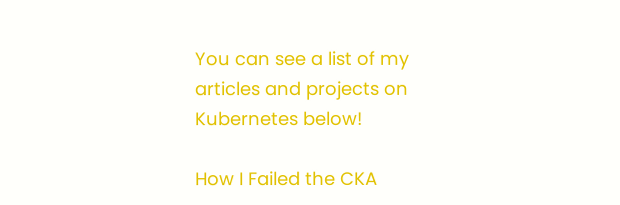You can see a list of my articles and projects on Kubernetes below!

How I Failed the CKA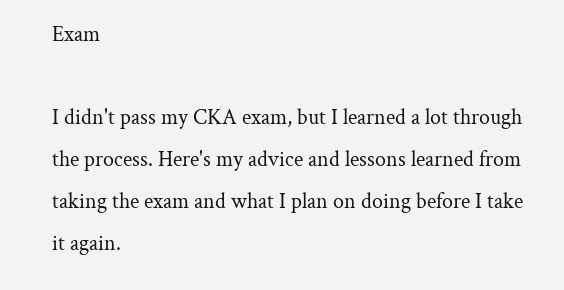Exam

I didn't pass my CKA exam, but I learned a lot through the process. Here's my advice and lessons learned from taking the exam and what I plan on doing before I take it again.